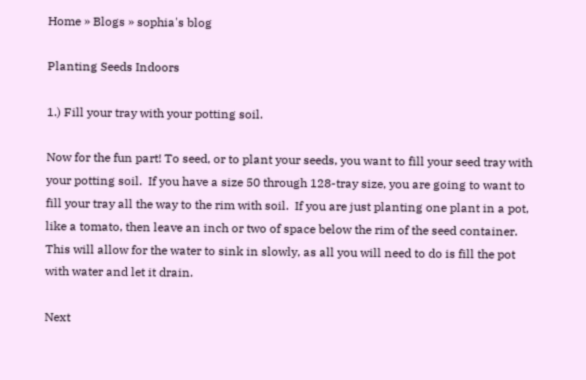Home » Blogs » sophia's blog

Planting Seeds Indoors

1.) Fill your tray with your potting soil.

Now for the fun part! To seed, or to plant your seeds, you want to fill your seed tray with your potting soil.  If you have a size 50 through 128-tray size, you are going to want to fill your tray all the way to the rim with soil.  If you are just planting one plant in a pot, like a tomato, then leave an inch or two of space below the rim of the seed container. This will allow for the water to sink in slowly, as all you will need to do is fill the pot with water and let it drain.

Next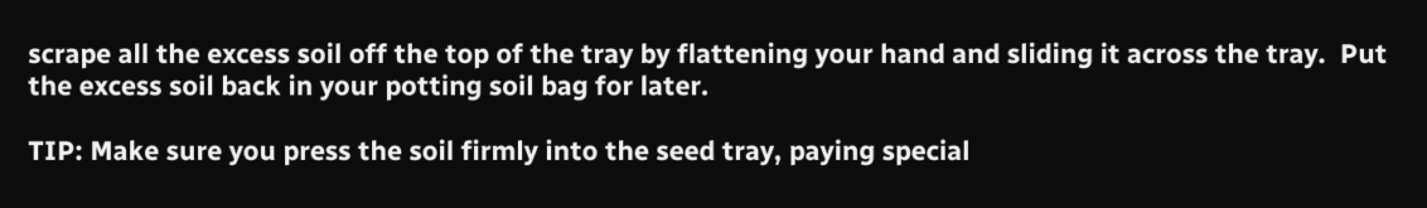scrape all the excess soil off the top of the tray by flattening your hand and sliding it across the tray.  Put the excess soil back in your potting soil bag for later.

TIP: Make sure you press the soil firmly into the seed tray, paying special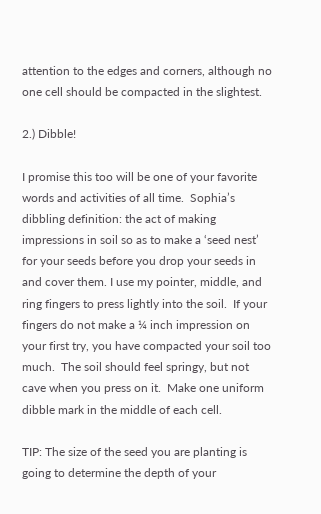attention to the edges and corners, although no one cell should be compacted in the slightest.

2.) Dibble!

I promise this too will be one of your favorite words and activities of all time.  Sophia’s dibbling definition: the act of making impressions in soil so as to make a ‘seed nest’ for your seeds before you drop your seeds in and cover them. I use my pointer, middle, and ring fingers to press lightly into the soil.  If your fingers do not make a ¼ inch impression on your first try, you have compacted your soil too much.  The soil should feel springy, but not cave when you press on it.  Make one uniform dibble mark in the middle of each cell.

TIP: The size of the seed you are planting is going to determine the depth of your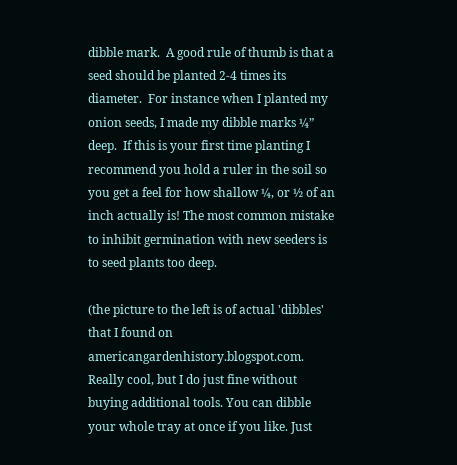dibble mark.  A good rule of thumb is that a seed should be planted 2-4 times its diameter.  For instance when I planted my onion seeds, I made my dibble marks ¼” deep.  If this is your first time planting I recommend you hold a ruler in the soil so you get a feel for how shallow ¼, or ½ of an inch actually is! The most common mistake to inhibit germination with new seeders is to seed plants too deep.

(the picture to the left is of actual 'dibbles' that I found on americangardenhistory.blogspot.com. Really cool, but I do just fine without buying additional tools. You can dibble your whole tray at once if you like. Just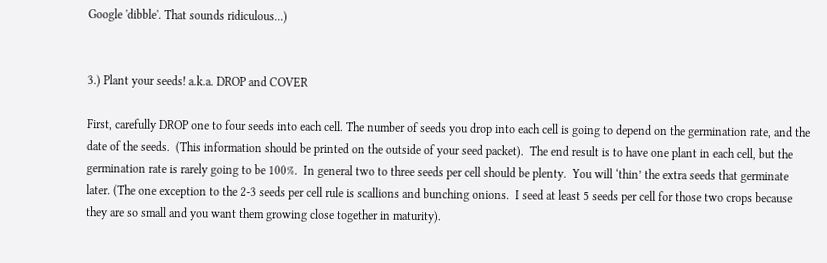Google 'dibble'. That sounds ridiculous...)


3.) Plant your seeds! a.k.a. DROP and COVER

First, carefully DROP one to four seeds into each cell. The number of seeds you drop into each cell is going to depend on the germination rate, and the date of the seeds.  (This information should be printed on the outside of your seed packet).  The end result is to have one plant in each cell, but the germination rate is rarely going to be 100%.  In general two to three seeds per cell should be plenty.  You will ‘thin’ the extra seeds that germinate later. (The one exception to the 2-3 seeds per cell rule is scallions and bunching onions.  I seed at least 5 seeds per cell for those two crops because they are so small and you want them growing close together in maturity).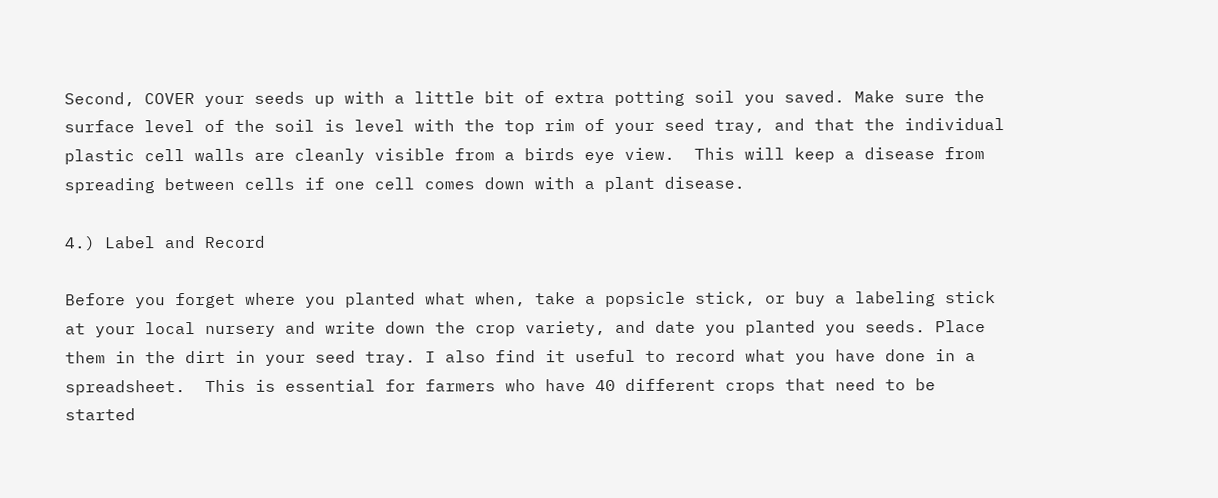Second, COVER your seeds up with a little bit of extra potting soil you saved. Make sure the surface level of the soil is level with the top rim of your seed tray, and that the individual plastic cell walls are cleanly visible from a birds eye view.  This will keep a disease from spreading between cells if one cell comes down with a plant disease.

4.) Label and Record

Before you forget where you planted what when, take a popsicle stick, or buy a labeling stick at your local nursery and write down the crop variety, and date you planted you seeds. Place them in the dirt in your seed tray. I also find it useful to record what you have done in a spreadsheet.  This is essential for farmers who have 40 different crops that need to be started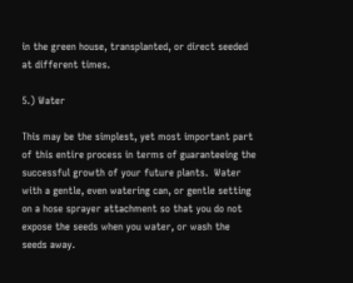in the green house, transplanted, or direct seeded at different times.

5.) Water

This may be the simplest, yet most important part of this entire process in terms of guaranteeing the successful growth of your future plants.  Water with a gentle, even watering can, or gentle setting on a hose sprayer attachment so that you do not expose the seeds when you water, or wash the seeds away.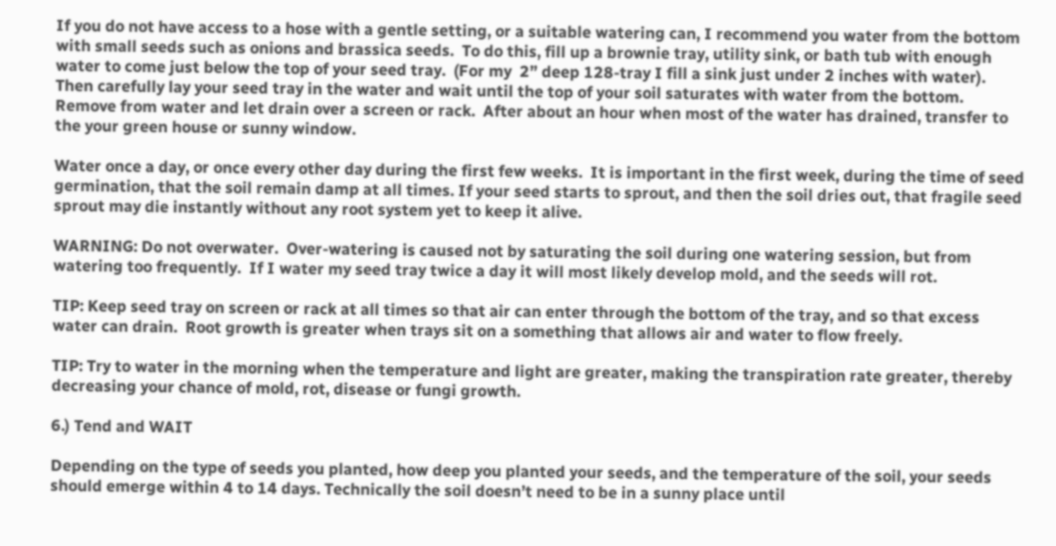If you do not have access to a hose with a gentle setting, or a suitable watering can, I recommend you water from the bottom with small seeds such as onions and brassica seeds.  To do this, fill up a brownie tray, utility sink, or bath tub with enough water to come just below the top of your seed tray.  (For my  2” deep 128-tray I fill a sink just under 2 inches with water).  Then carefully lay your seed tray in the water and wait until the top of your soil saturates with water from the bottom.  Remove from water and let drain over a screen or rack.  After about an hour when most of the water has drained, transfer to the your green house or sunny window.

Water once a day, or once every other day during the first few weeks.  It is important in the first week, during the time of seed germination, that the soil remain damp at all times. If your seed starts to sprout, and then the soil dries out, that fragile seed sprout may die instantly without any root system yet to keep it alive.

WARNING: Do not overwater.  Over-watering is caused not by saturating the soil during one watering session, but from watering too frequently.  If I water my seed tray twice a day it will most likely develop mold, and the seeds will rot.

TIP: Keep seed tray on screen or rack at all times so that air can enter through the bottom of the tray, and so that excess water can drain.  Root growth is greater when trays sit on a something that allows air and water to flow freely.

TIP: Try to water in the morning when the temperature and light are greater, making the transpiration rate greater, thereby decreasing your chance of mold, rot, disease or fungi growth.

6.) Tend and WAIT

Depending on the type of seeds you planted, how deep you planted your seeds, and the temperature of the soil, your seeds should emerge within 4 to 14 days. Technically the soil doesn’t need to be in a sunny place until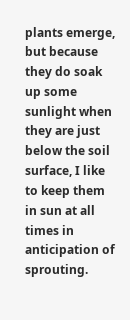plants emerge, but because they do soak up some sunlight when they are just below the soil surface, I like to keep them in sun at all times in anticipation of sprouting.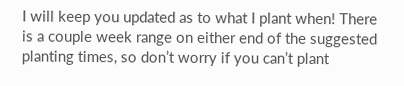I will keep you updated as to what I plant when! There is a couple week range on either end of the suggested planting times, so don’t worry if you can’t plant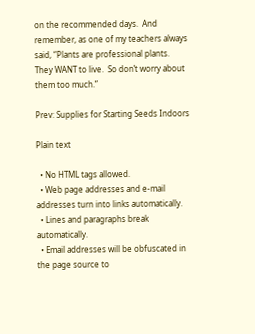on the recommended days.  And remember, as one of my teachers always said, “Plants are professional plants.  They WANT to live.  So don’t worry about them too much.”

Prev: Supplies for Starting Seeds Indoors

Plain text

  • No HTML tags allowed.
  • Web page addresses and e-mail addresses turn into links automatically.
  • Lines and paragraphs break automatically.
  • Email addresses will be obfuscated in the page source to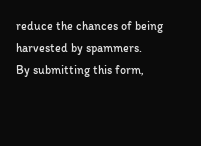reduce the chances of being harvested by spammers.
By submitting this form,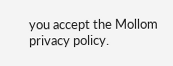you accept the Mollom privacy policy.